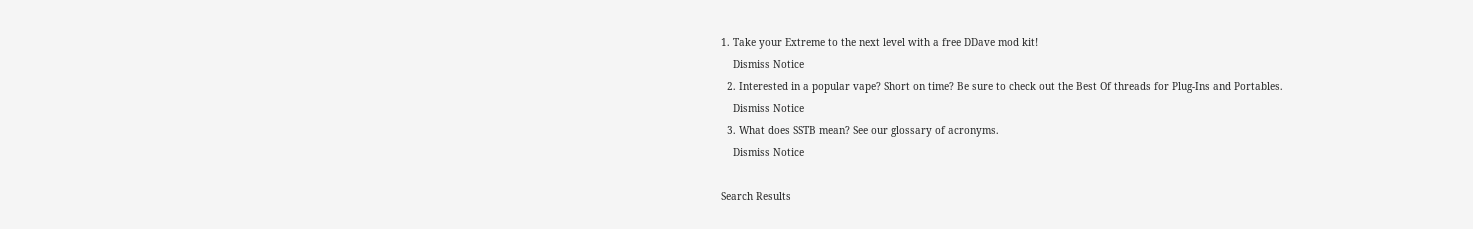1. Take your Extreme to the next level with a free DDave mod kit!
    Dismiss Notice
  2. Interested in a popular vape? Short on time? Be sure to check out the Best Of threads for Plug-Ins and Portables.
    Dismiss Notice
  3. What does SSTB mean? See our glossary of acronyms.
    Dismiss Notice

Search Results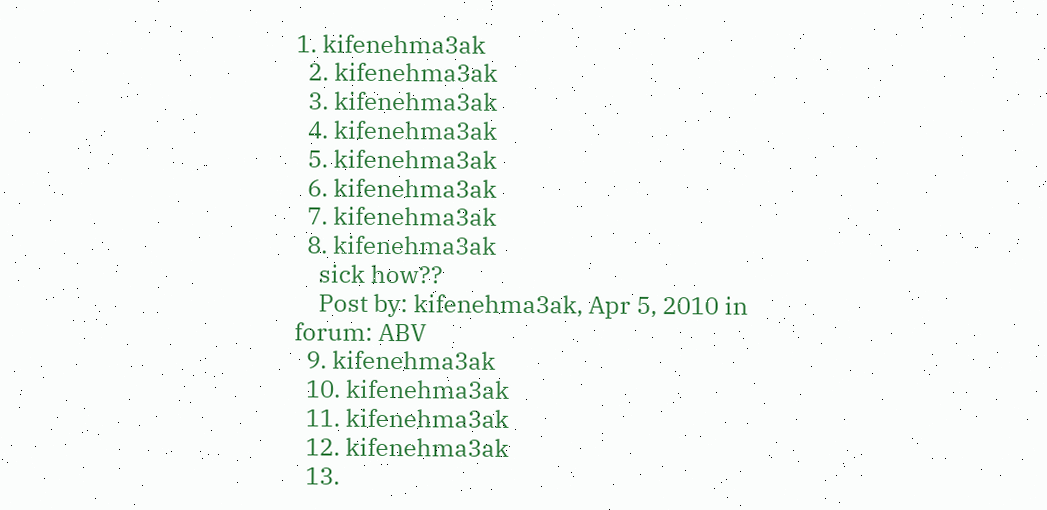1. kifenehma3ak
  2. kifenehma3ak
  3. kifenehma3ak
  4. kifenehma3ak
  5. kifenehma3ak
  6. kifenehma3ak
  7. kifenehma3ak
  8. kifenehma3ak
    sick how??
    Post by: kifenehma3ak, Apr 5, 2010 in forum: ABV
  9. kifenehma3ak
  10. kifenehma3ak
  11. kifenehma3ak
  12. kifenehma3ak
  13.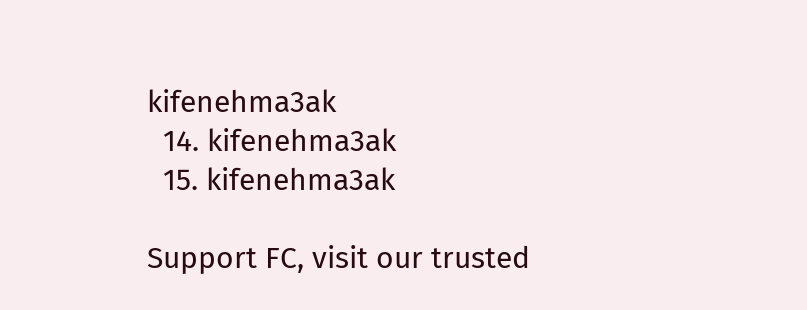kifenehma3ak
  14. kifenehma3ak
  15. kifenehma3ak

Support FC, visit our trusted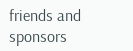friends and sponsors